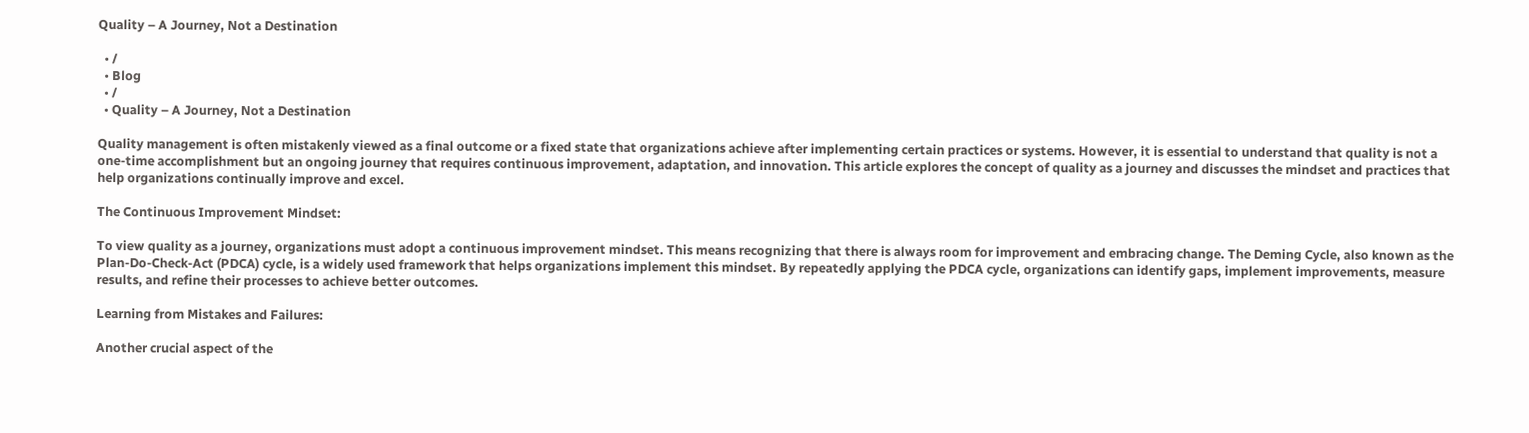Quality – A Journey, Not a Destination

  • /
  • Blog
  • /
  • Quality – A Journey, Not a Destination

Quality management is often mistakenly viewed as a final outcome or a fixed state that organizations achieve after implementing certain practices or systems. However, it is essential to understand that quality is not a one-time accomplishment but an ongoing journey that requires continuous improvement, adaptation, and innovation. This article explores the concept of quality as a journey and discusses the mindset and practices that help organizations continually improve and excel.

The Continuous Improvement Mindset:

To view quality as a journey, organizations must adopt a continuous improvement mindset. This means recognizing that there is always room for improvement and embracing change. The Deming Cycle, also known as the Plan-Do-Check-Act (PDCA) cycle, is a widely used framework that helps organizations implement this mindset. By repeatedly applying the PDCA cycle, organizations can identify gaps, implement improvements, measure results, and refine their processes to achieve better outcomes.

Learning from Mistakes and Failures:

Another crucial aspect of the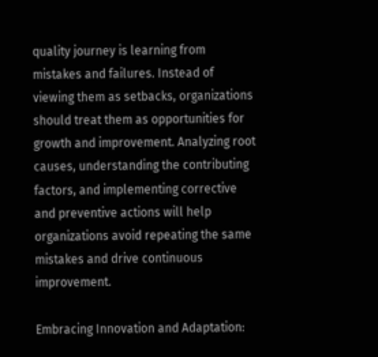quality journey is learning from mistakes and failures. Instead of viewing them as setbacks, organizations should treat them as opportunities for growth and improvement. Analyzing root causes, understanding the contributing factors, and implementing corrective and preventive actions will help organizations avoid repeating the same mistakes and drive continuous improvement.

Embracing Innovation and Adaptation: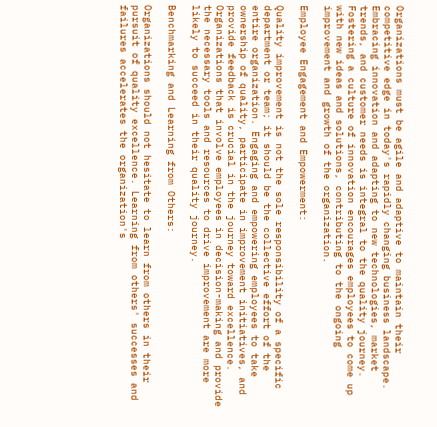Organizations must be agile and adaptive to maintain their competitive edge in today's rapidly changing business landscape. Embracing innovation and adapting to new technologies, market trends, and customer needs is integral to the quality journey. Fostering a culture of innovation encourages employees to come up with new ideas and solutions, contributing to the ongoing improvement and growth of the organization.

Employee Engagement and Empowerment:

Quality improvement is not the sole responsibility of a specific department or team; it should be the collective effort of the entire organization. Engaging and empowering employees to take ownership of quality, participate in improvement initiatives, and provide feedback is crucial in the journey toward excellence. Organizations that involve employees in decision-making and provide the necessary tools and resources to drive improvement are more likely to succeed in their quality journey.

Benchmarking and Learning from Others:

Organizations should not hesitate to learn from others in their pursuit of quality excellence. Learning from others' successes and failures accelerates the organization's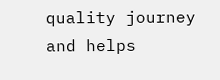quality journey and helps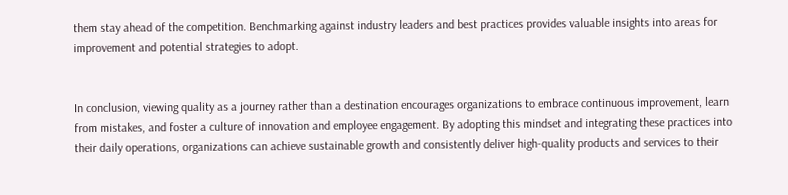them stay ahead of the competition. Benchmarking against industry leaders and best practices provides valuable insights into areas for improvement and potential strategies to adopt.


In conclusion, viewing quality as a journey rather than a destination encourages organizations to embrace continuous improvement, learn from mistakes, and foster a culture of innovation and employee engagement. By adopting this mindset and integrating these practices into their daily operations, organizations can achieve sustainable growth and consistently deliver high-quality products and services to their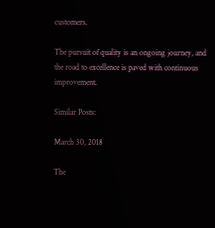customers.

The pursuit of quality is an ongoing journey, and the road to excellence is paved with continuous improvement.

Similar Posts:

March 30, 2018

The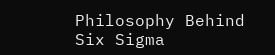Philosophy Behind Six Sigma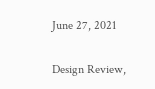June 27, 2021

Design Review,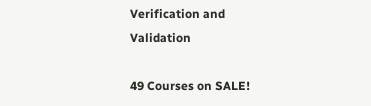Verification and Validation

49 Courses on SALE!